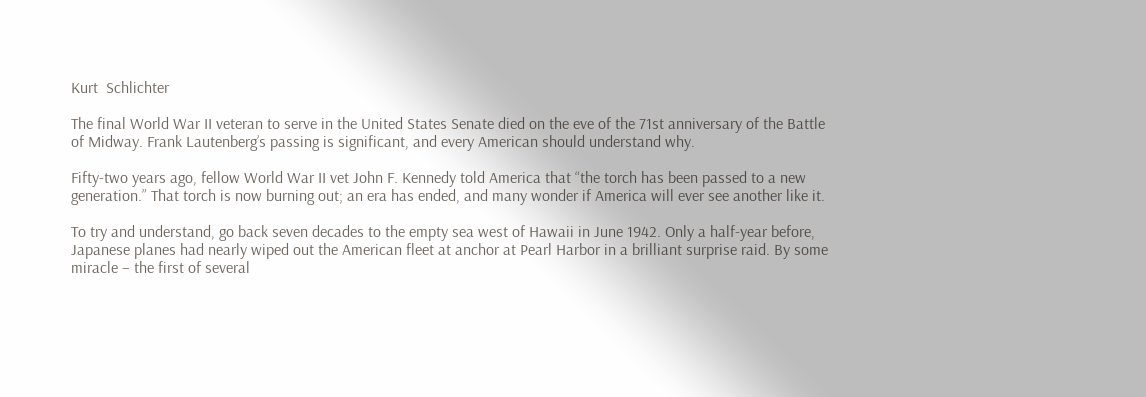Kurt  Schlichter

The final World War II veteran to serve in the United States Senate died on the eve of the 71st anniversary of the Battle of Midway. Frank Lautenberg’s passing is significant, and every American should understand why.

Fifty-two years ago, fellow World War II vet John F. Kennedy told America that “the torch has been passed to a new generation.” That torch is now burning out; an era has ended, and many wonder if America will ever see another like it.

To try and understand, go back seven decades to the empty sea west of Hawaii in June 1942. Only a half-year before, Japanese planes had nearly wiped out the American fleet at anchor at Pearl Harbor in a brilliant surprise raid. By some miracle – the first of several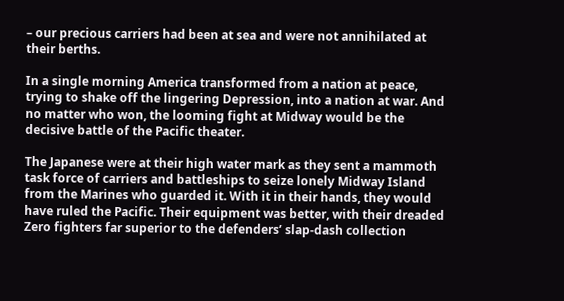– our precious carriers had been at sea and were not annihilated at their berths.

In a single morning America transformed from a nation at peace, trying to shake off the lingering Depression, into a nation at war. And no matter who won, the looming fight at Midway would be the decisive battle of the Pacific theater.

The Japanese were at their high water mark as they sent a mammoth task force of carriers and battleships to seize lonely Midway Island from the Marines who guarded it. With it in their hands, they would have ruled the Pacific. Their equipment was better, with their dreaded Zero fighters far superior to the defenders’ slap-dash collection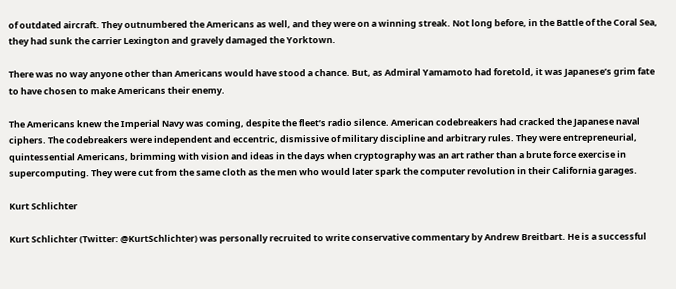of outdated aircraft. They outnumbered the Americans as well, and they were on a winning streak. Not long before, in the Battle of the Coral Sea, they had sunk the carrier Lexington and gravely damaged the Yorktown.

There was no way anyone other than Americans would have stood a chance. But, as Admiral Yamamoto had foretold, it was Japanese’s grim fate to have chosen to make Americans their enemy.

The Americans knew the Imperial Navy was coming, despite the fleet’s radio silence. American codebreakers had cracked the Japanese naval ciphers. The codebreakers were independent and eccentric, dismissive of military discipline and arbitrary rules. They were entrepreneurial, quintessential Americans, brimming with vision and ideas in the days when cryptography was an art rather than a brute force exercise in supercomputing. They were cut from the same cloth as the men who would later spark the computer revolution in their California garages.

Kurt Schlichter

Kurt Schlichter (Twitter: @KurtSchlichter) was personally recruited to write conservative commentary by Andrew Breitbart. He is a successful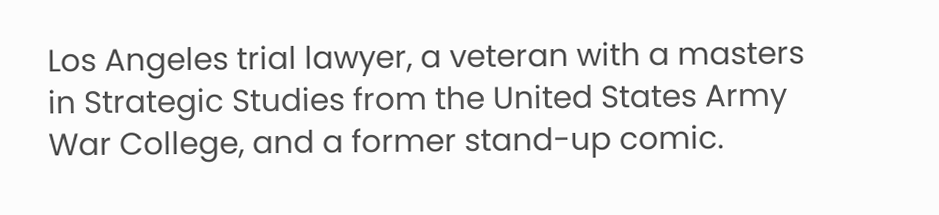Los Angeles trial lawyer, a veteran with a masters in Strategic Studies from the United States Army War College, and a former stand-up comic.